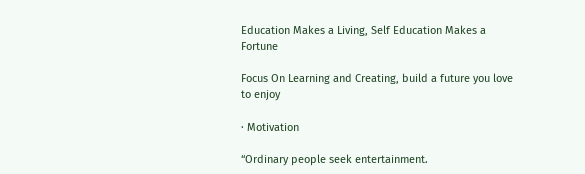Education Makes a Living, Self Education Makes a Fortune

Focus On Learning and Creating, build a future you love to enjoy

· Motivation

“Ordinary people seek entertainment.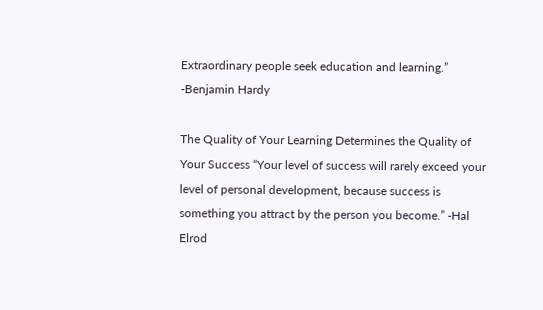Extraordinary people seek education and learning.” -Benjamin Hardy

The Quality of Your Learning Determines the Quality of Your Success “Your level of success will rarely exceed your level of personal development, because success is something you attract by the person you become.” -Hal Elrod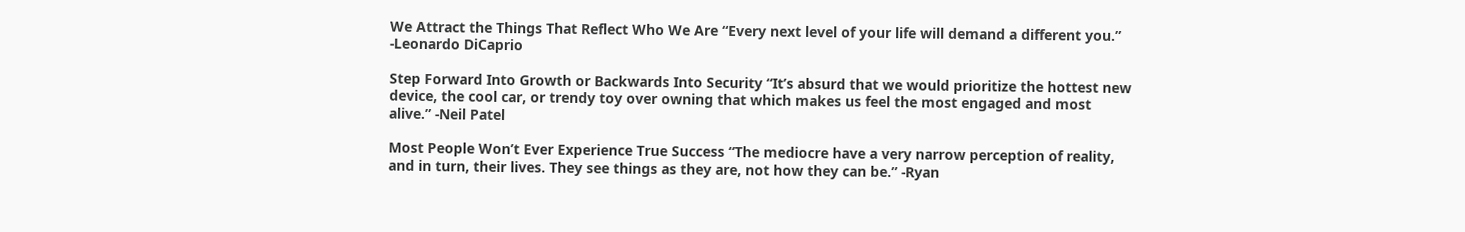We Attract the Things That Reflect Who We Are “Every next level of your life will demand a different you.” -Leonardo DiCaprio

Step Forward Into Growth or Backwards Into Security “It’s absurd that we would prioritize the hottest new device, the cool car, or trendy toy over owning that which makes us feel the most engaged and most alive.” -Neil Patel

Most People Won’t Ever Experience True Success “The mediocre have a very narrow perception of reality, and in turn, their lives. They see things as they are, not how they can be.” -Ryan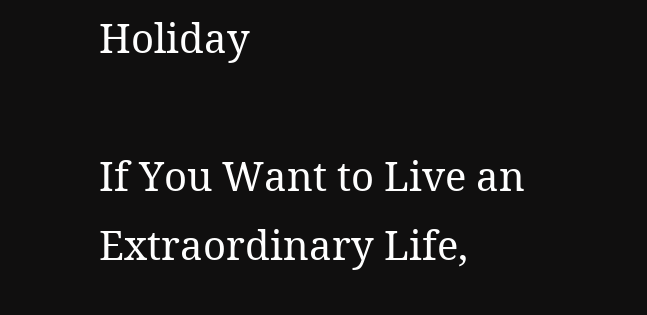Holiday

If You Want to Live an Extraordinary Life,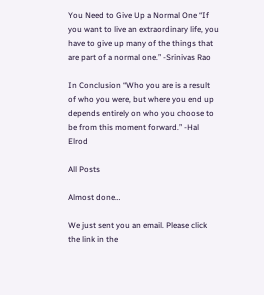You Need to Give Up a Normal One “If you want to live an extraordinary life, you have to give up many of the things that are part of a normal one.” -Srinivas Rao

In Conclusion “Who you are is a result of who you were, but where you end up depends entirely on who you choose to be from this moment forward.” -Hal Elrod

All Posts

Almost done…

We just sent you an email. Please click the link in the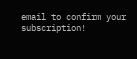email to confirm your subscription!